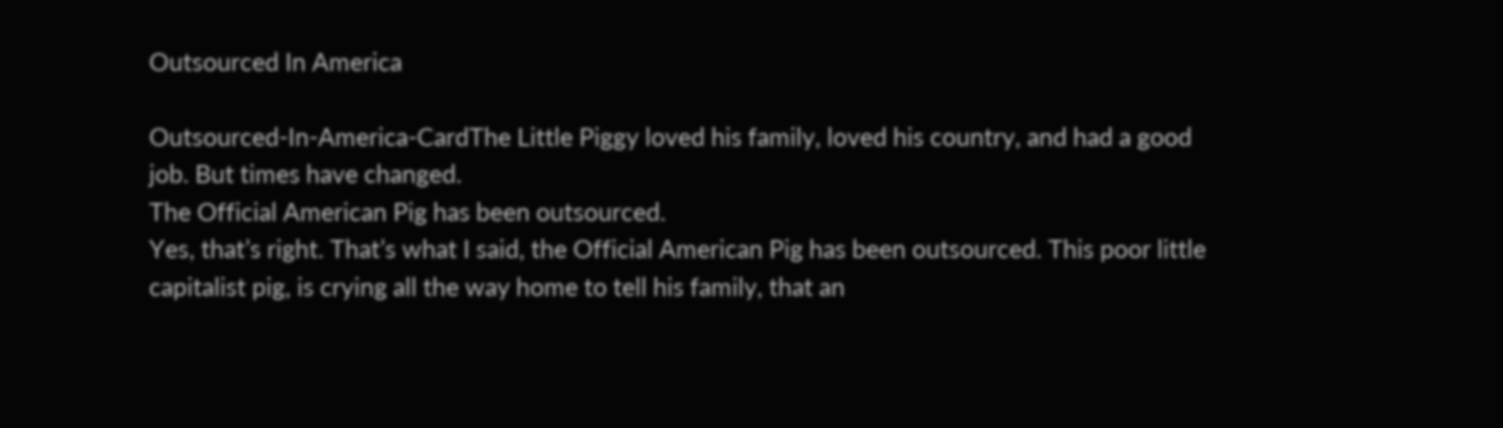Outsourced In America

Outsourced-In-America-CardThe Little Piggy loved his family, loved his country, and had a good job. But times have changed.
The Official American Pig has been outsourced.
Yes, that’s right. That’s what I said, the Official American Pig has been outsourced. This poor little capitalist pig, is crying all the way home to tell his family, that an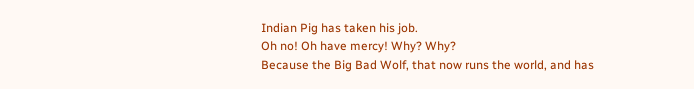Indian Pig has taken his job.
Oh no! Oh have mercy! Why? Why?
Because the Big Bad Wolf, that now runs the world, and has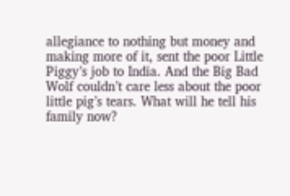allegiance to nothing but money and making more of it, sent the poor Little Piggy’s job to India. And the Big Bad Wolf couldn’t care less about the poor little pig’s tears. What will he tell his family now?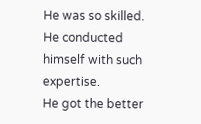He was so skilled. He conducted himself with such expertise.
He got the better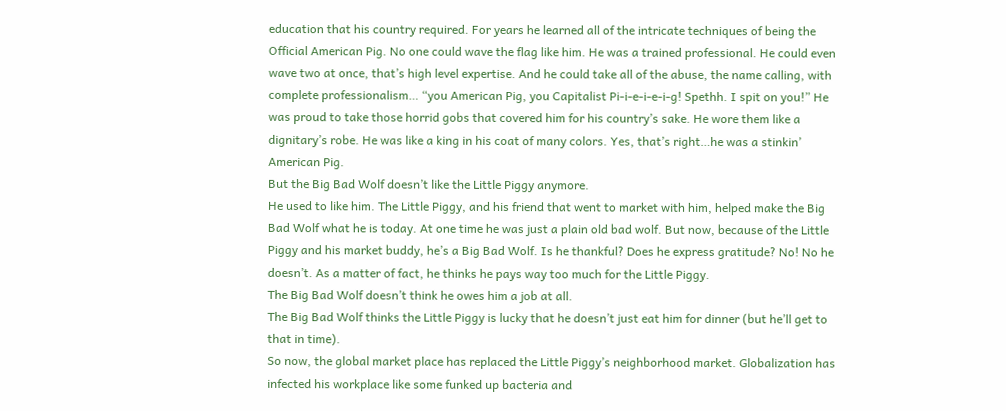education that his country required. For years he learned all of the intricate techniques of being the Official American Pig. No one could wave the flag like him. He was a trained professional. He could even wave two at once, that’s high level expertise. And he could take all of the abuse, the name calling, with complete professionalism… “you American Pig, you Capitalist Pi-i-e-i-e-i-g! Spethh. I spit on you!” He was proud to take those horrid gobs that covered him for his country’s sake. He wore them like a dignitary’s robe. He was like a king in his coat of many colors. Yes, that’s right…he was a stinkin’ American Pig.
But the Big Bad Wolf doesn’t like the Little Piggy anymore.
He used to like him. The Little Piggy, and his friend that went to market with him, helped make the Big Bad Wolf what he is today. At one time he was just a plain old bad wolf. But now, because of the Little Piggy and his market buddy, he’s a Big Bad Wolf. Is he thankful? Does he express gratitude? No! No he doesn’t. As a matter of fact, he thinks he pays way too much for the Little Piggy.
The Big Bad Wolf doesn’t think he owes him a job at all.
The Big Bad Wolf thinks the Little Piggy is lucky that he doesn’t just eat him for dinner (but he’ll get to that in time).
So now, the global market place has replaced the Little Piggy’s neighborhood market. Globalization has infected his workplace like some funked up bacteria and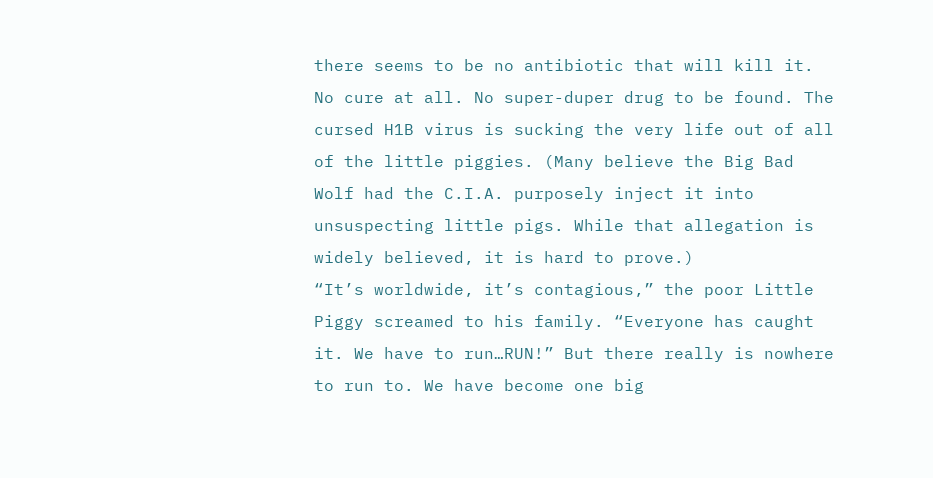there seems to be no antibiotic that will kill it. No cure at all. No super-duper drug to be found. The cursed H1B virus is sucking the very life out of all of the little piggies. (Many believe the Big Bad Wolf had the C.I.A. purposely inject it into unsuspecting little pigs. While that allegation is widely believed, it is hard to prove.)
“It’s worldwide, it’s contagious,” the poor Little Piggy screamed to his family. “Everyone has caught it. We have to run…RUN!” But there really is nowhere to run to. We have become one big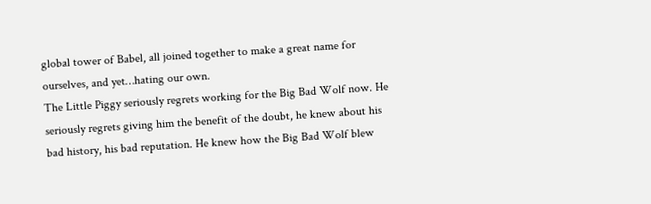global tower of Babel, all joined together to make a great name for ourselves, and yet…hating our own.
The Little Piggy seriously regrets working for the Big Bad Wolf now. He seriously regrets giving him the benefit of the doubt, he knew about his bad history, his bad reputation. He knew how the Big Bad Wolf blew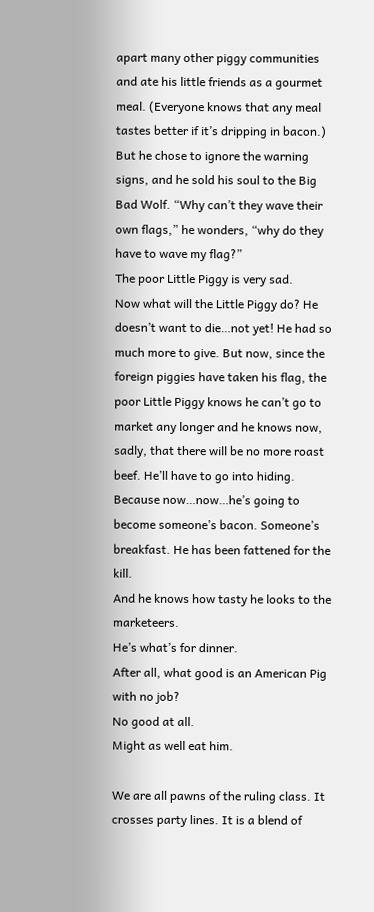apart many other piggy communities and ate his little friends as a gourmet meal. (Everyone knows that any meal tastes better if it’s dripping in bacon.)
But he chose to ignore the warning signs, and he sold his soul to the Big Bad Wolf. “Why can’t they wave their own flags,” he wonders, “why do they have to wave my flag?”
The poor Little Piggy is very sad.
Now what will the Little Piggy do? He doesn’t want to die…not yet! He had so much more to give. But now, since the foreign piggies have taken his flag, the poor Little Piggy knows he can’t go to market any longer and he knows now, sadly, that there will be no more roast beef. He’ll have to go into hiding.
Because now…now…he’s going to become someone’s bacon. Someone’s breakfast. He has been fattened for the kill.
And he knows how tasty he looks to the marketeers.
He’s what’s for dinner.
After all, what good is an American Pig with no job?
No good at all.
Might as well eat him.

We are all pawns of the ruling class. It crosses party lines. It is a blend of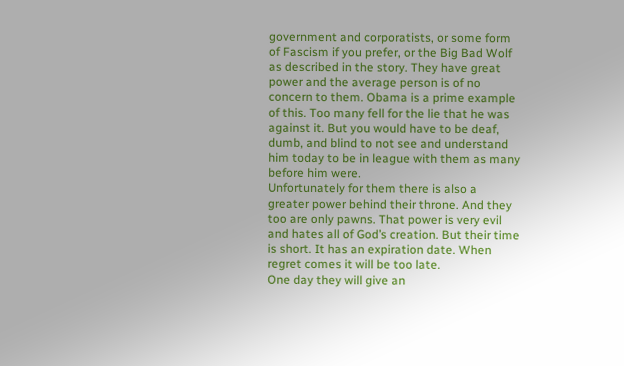government and corporatists, or some form of Fascism if you prefer, or the Big Bad Wolf as described in the story. They have great power and the average person is of no concern to them. Obama is a prime example of this. Too many fell for the lie that he was against it. But you would have to be deaf, dumb, and blind to not see and understand him today to be in league with them as many before him were.
Unfortunately for them there is also a greater power behind their throne. And they too are only pawns. That power is very evil and hates all of God’s creation. But their time is short. It has an expiration date. When regret comes it will be too late.
One day they will give an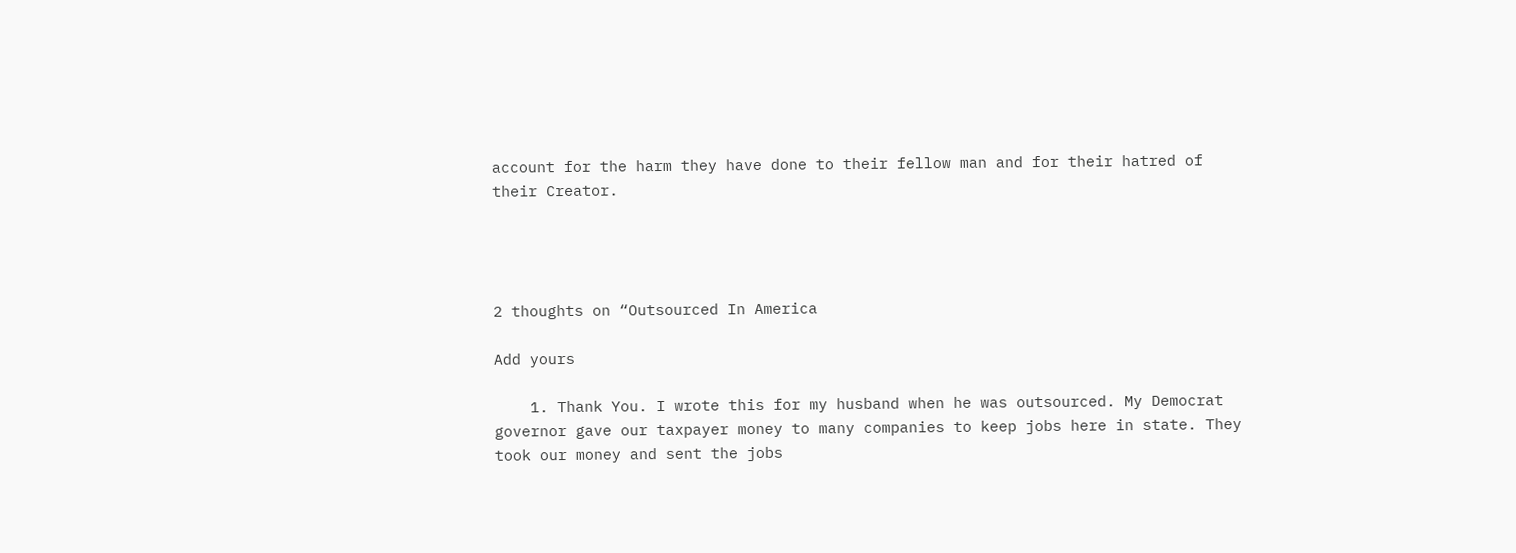account for the harm they have done to their fellow man and for their hatred of their Creator.




2 thoughts on “Outsourced In America

Add yours

    1. Thank You. I wrote this for my husband when he was outsourced. My Democrat governor gave our taxpayer money to many companies to keep jobs here in state. They took our money and sent the jobs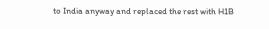to India anyway and replaced the rest with H1B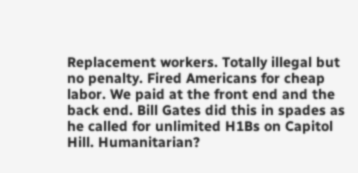Replacement workers. Totally illegal but no penalty. Fired Americans for cheap labor. We paid at the front end and the back end. Bill Gates did this in spades as he called for unlimited H1Bs on Capitol Hill. Humanitarian?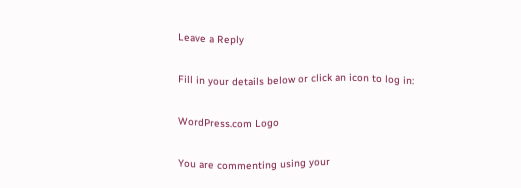Leave a Reply

Fill in your details below or click an icon to log in:

WordPress.com Logo

You are commenting using your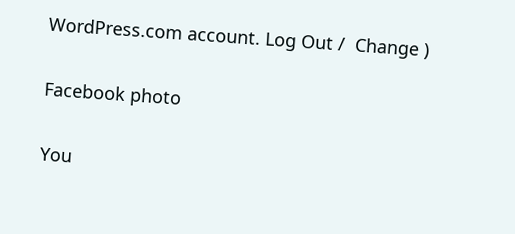WordPress.com account. Log Out /  Change )

Facebook photo

You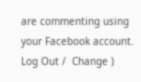are commenting using your Facebook account. Log Out /  Change )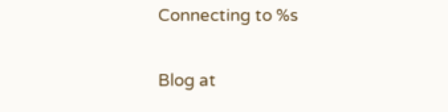Connecting to %s

Blog at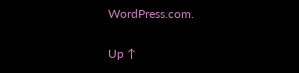WordPress.com.

Up ↑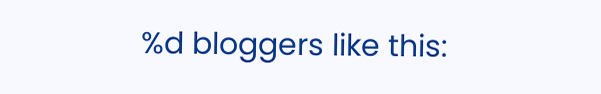%d bloggers like this: